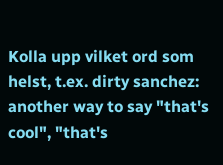Kolla upp vilket ord som helst, t.ex. dirty sanchez:
another way to say "that's cool", "that's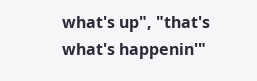what's up", "that's what's happenin'"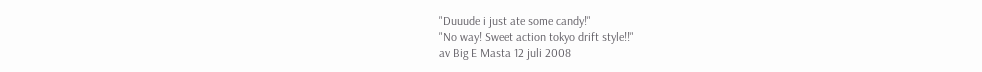"Duuude i just ate some candy!"
"No way! Sweet action tokyo drift style!!"
av Big E Masta 12 juli 2008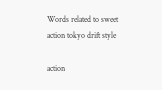Words related to sweet action tokyo drift style

action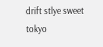drift stlye sweet tokyo